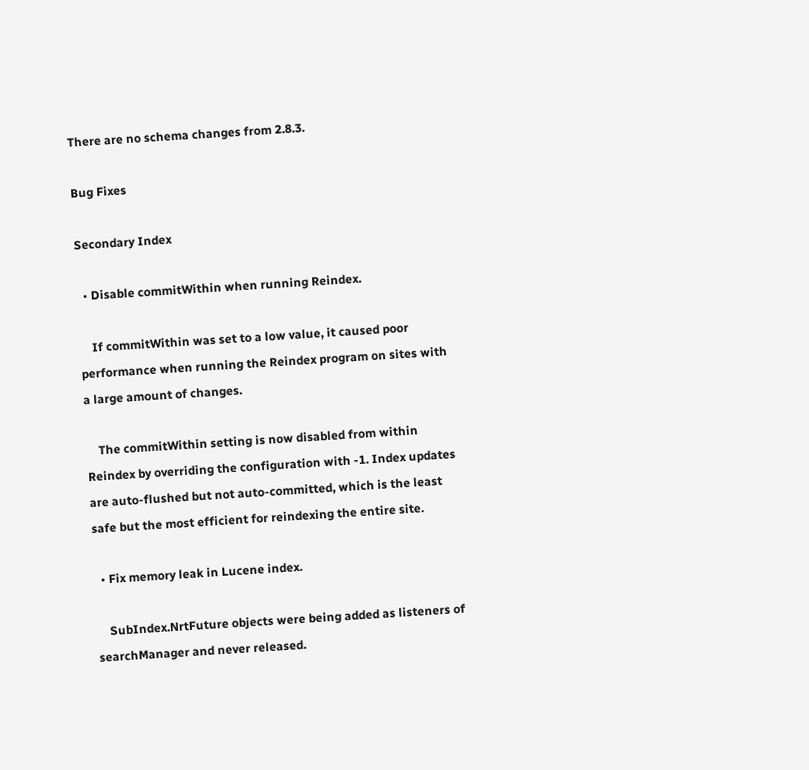There are no schema changes from 2.8.3.

Bug Fixes

Secondary Index

  • Disable commitWithin when running Reindex.

    If commitWithin was set to a low value, it caused poor performance when running the Reindex program on sites with a large amount of changes.

    The commitWithin setting is now disabled from within Reindex by overriding the configuration with -1. Index updates are auto-flushed but not auto-committed, which is the least safe but the most efficient for reindexing the entire site.

  • Fix memory leak in Lucene index.

    SubIndex.NrtFuture objects were being added as listeners of searchManager and never released.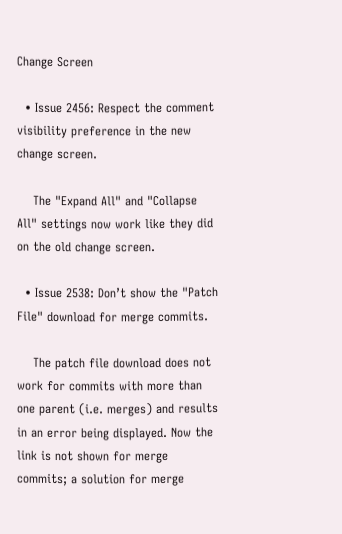Change Screen

  • Issue 2456: Respect the comment visibility preference in the new change screen.

    The "Expand All" and "Collapse All" settings now work like they did on the old change screen.

  • Issue 2538: Don’t show the "Patch File" download for merge commits.

    The patch file download does not work for commits with more than one parent (i.e. merges) and results in an error being displayed. Now the link is not shown for merge commits; a solution for merge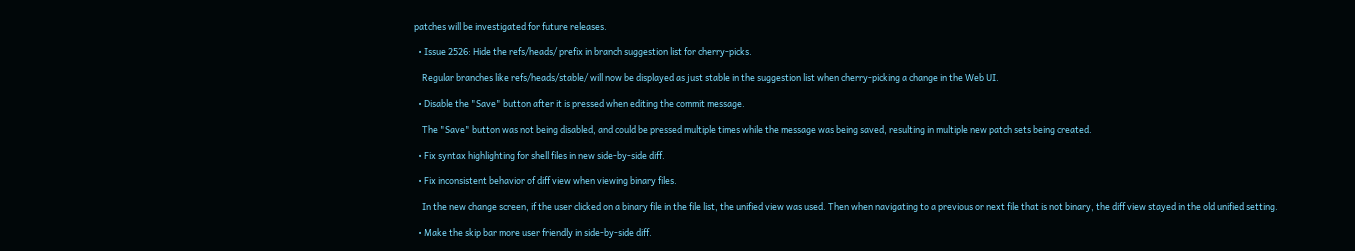patches will be investigated for future releases.

  • Issue 2526: Hide the refs/heads/ prefix in branch suggestion list for cherry-picks.

    Regular branches like refs/heads/stable/ will now be displayed as just stable in the suggestion list when cherry-picking a change in the Web UI.

  • Disable the "Save" button after it is pressed when editing the commit message.

    The "Save" button was not being disabled, and could be pressed multiple times while the message was being saved, resulting in multiple new patch sets being created.

  • Fix syntax highlighting for shell files in new side-by-side diff.

  • Fix inconsistent behavior of diff view when viewing binary files.

    In the new change screen, if the user clicked on a binary file in the file list, the unified view was used. Then when navigating to a previous or next file that is not binary, the diff view stayed in the old unified setting.

  • Make the skip bar more user friendly in side-by-side diff.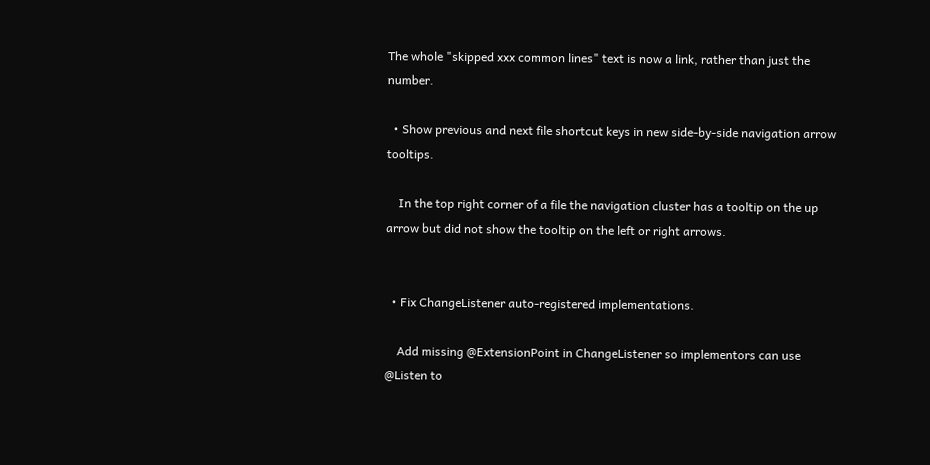The whole "skipped xxx common lines" text is now a link, rather than just the number.

  • Show previous and next file shortcut keys in new side-by-side navigation arrow tooltips.

    In the top right corner of a file the navigation cluster has a tooltip on the up arrow but did not show the tooltip on the left or right arrows.


  • Fix ChangeListener auto-registered implementations.

    Add missing @ExtensionPoint in ChangeListener so implementors can use @Listen to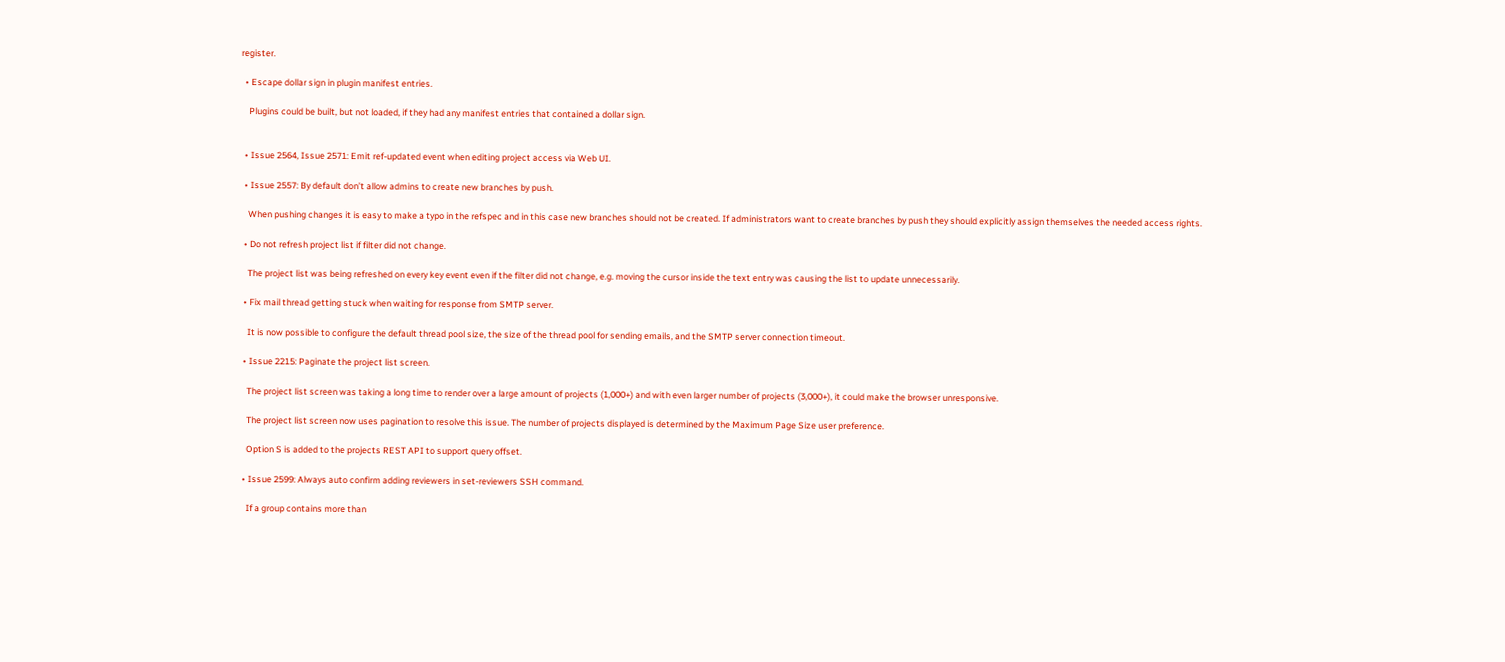register.

  • Escape dollar sign in plugin manifest entries.

    Plugins could be built, but not loaded, if they had any manifest entries that contained a dollar sign.


  • Issue 2564, Issue 2571: Emit ref-updated event when editing project access via Web UI.

  • Issue 2557: By default don’t allow admins to create new branches by push.

    When pushing changes it is easy to make a typo in the refspec and in this case new branches should not be created. If administrators want to create branches by push they should explicitly assign themselves the needed access rights.

  • Do not refresh project list if filter did not change.

    The project list was being refreshed on every key event even if the filter did not change, e.g. moving the cursor inside the text entry was causing the list to update unnecessarily.

  • Fix mail thread getting stuck when waiting for response from SMTP server.

    It is now possible to configure the default thread pool size, the size of the thread pool for sending emails, and the SMTP server connection timeout.

  • Issue 2215: Paginate the project list screen.

    The project list screen was taking a long time to render over a large amount of projects (1,000+) and with even larger number of projects (3,000+), it could make the browser unresponsive.

    The project list screen now uses pagination to resolve this issue. The number of projects displayed is determined by the Maximum Page Size user preference.

    Option S is added to the projects REST API to support query offset.

  • Issue 2599: Always auto confirm adding reviewers in set-reviewers SSH command.

    If a group contains more than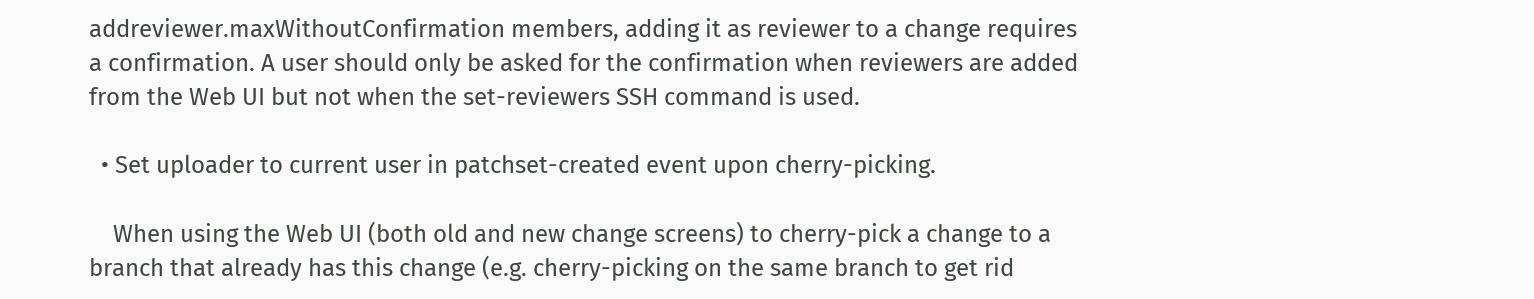addreviewer.maxWithoutConfirmation members, adding it as reviewer to a change requires a confirmation. A user should only be asked for the confirmation when reviewers are added from the Web UI but not when the set-reviewers SSH command is used.

  • Set uploader to current user in patchset-created event upon cherry-picking.

    When using the Web UI (both old and new change screens) to cherry-pick a change to a branch that already has this change (e.g. cherry-picking on the same branch to get rid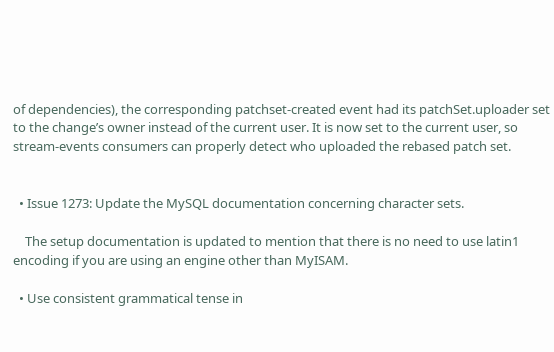of dependencies), the corresponding patchset-created event had its patchSet.uploader set to the change’s owner instead of the current user. It is now set to the current user, so stream-events consumers can properly detect who uploaded the rebased patch set.


  • Issue 1273: Update the MySQL documentation concerning character sets.

    The setup documentation is updated to mention that there is no need to use latin1 encoding if you are using an engine other than MyISAM.

  • Use consistent grammatical tense in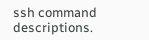ssh command descriptions.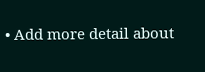• Add more detail about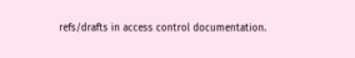refs/drafts in access control documentation.